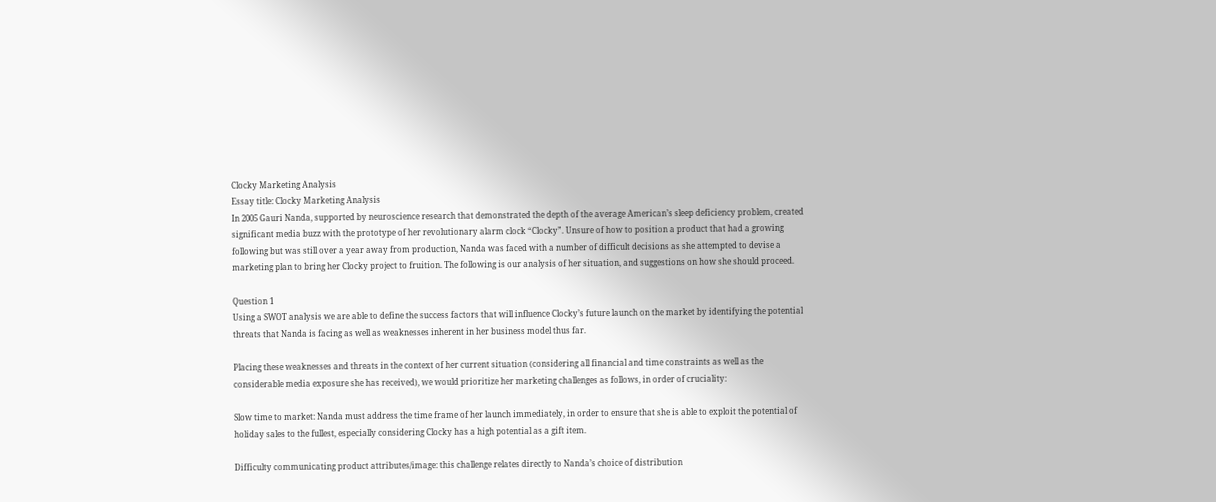Clocky Marketing Analysis
Essay title: Clocky Marketing Analysis
In 2005 Gauri Nanda, supported by neuroscience research that demonstrated the depth of the average American’s sleep deficiency problem, created significant media buzz with the prototype of her revolutionary alarm clock “Clocky”. Unsure of how to position a product that had a growing following but was still over a year away from production, Nanda was faced with a number of difficult decisions as she attempted to devise a marketing plan to bring her Clocky project to fruition. The following is our analysis of her situation, and suggestions on how she should proceed.

Question 1
Using a SWOT analysis we are able to define the success factors that will influence Clocky’s future launch on the market by identifying the potential threats that Nanda is facing as well as weaknesses inherent in her business model thus far.

Placing these weaknesses and threats in the context of her current situation (considering all financial and time constraints as well as the considerable media exposure she has received), we would prioritize her marketing challenges as follows, in order of cruciality:

Slow time to market: Nanda must address the time frame of her launch immediately, in order to ensure that she is able to exploit the potential of holiday sales to the fullest, especially considering Clocky has a high potential as a gift item.

Difficulty communicating product attributes/image: this challenge relates directly to Nanda’s choice of distribution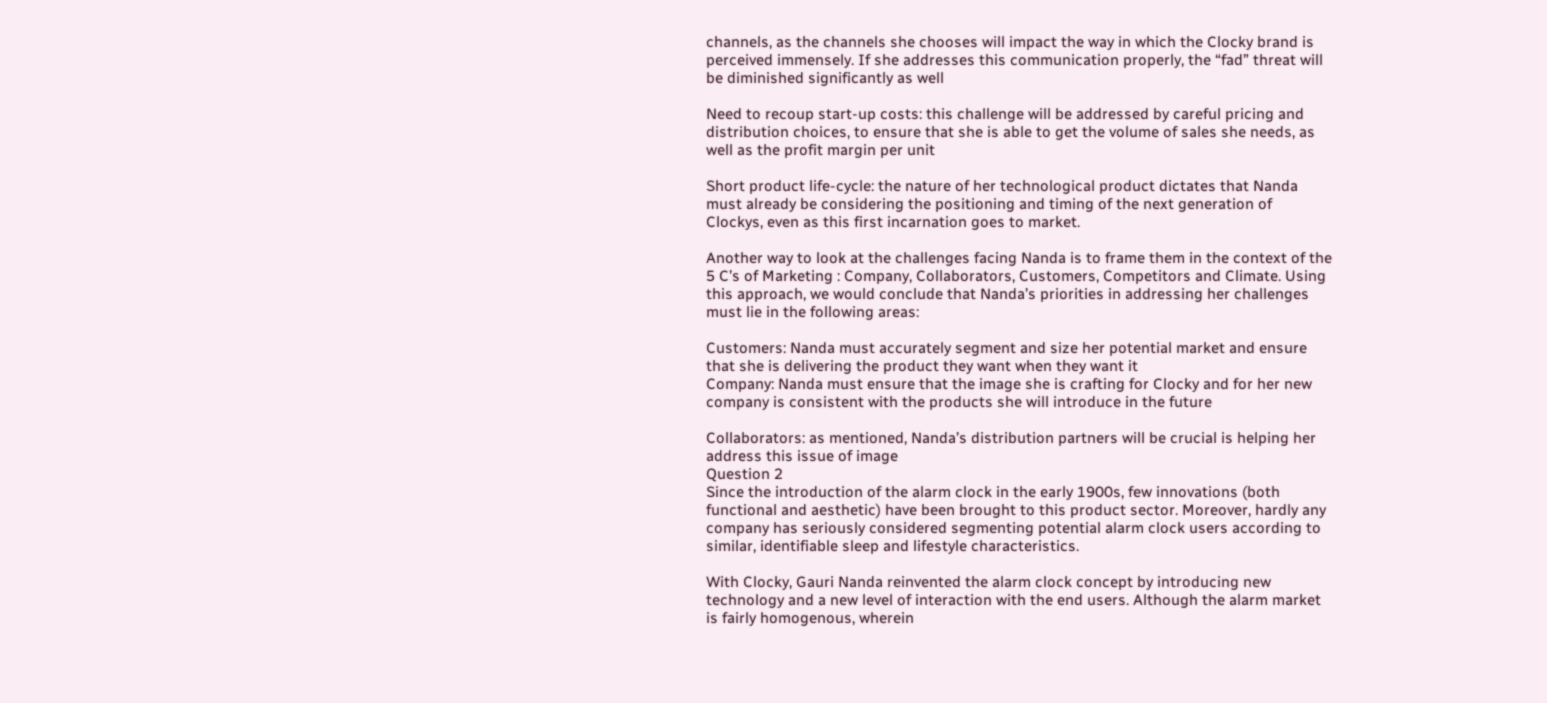channels, as the channels she chooses will impact the way in which the Clocky brand is perceived immensely. If she addresses this communication properly, the “fad” threat will be diminished significantly as well

Need to recoup start-up costs: this challenge will be addressed by careful pricing and distribution choices, to ensure that she is able to get the volume of sales she needs, as well as the profit margin per unit

Short product life-cycle: the nature of her technological product dictates that Nanda must already be considering the positioning and timing of the next generation of Clockys, even as this first incarnation goes to market.

Another way to look at the challenges facing Nanda is to frame them in the context of the 5 C’s of Marketing : Company, Collaborators, Customers, Competitors and Climate. Using this approach, we would conclude that Nanda’s priorities in addressing her challenges must lie in the following areas:

Customers: Nanda must accurately segment and size her potential market and ensure that she is delivering the product they want when they want it
Company: Nanda must ensure that the image she is crafting for Clocky and for her new company is consistent with the products she will introduce in the future

Collaborators: as mentioned, Nanda’s distribution partners will be crucial is helping her address this issue of image
Question 2
Since the introduction of the alarm clock in the early 1900s, few innovations (both functional and aesthetic) have been brought to this product sector. Moreover, hardly any company has seriously considered segmenting potential alarm clock users according to similar, identifiable sleep and lifestyle characteristics.

With Clocky, Gauri Nanda reinvented the alarm clock concept by introducing new technology and a new level of interaction with the end users. Although the alarm market is fairly homogenous, wherein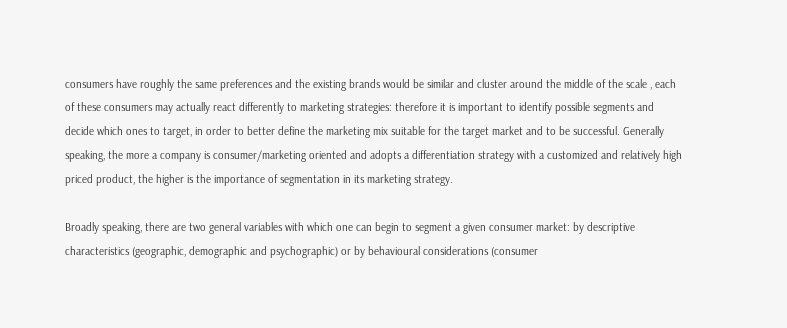consumers have roughly the same preferences and the existing brands would be similar and cluster around the middle of the scale , each of these consumers may actually react differently to marketing strategies: therefore it is important to identify possible segments and decide which ones to target, in order to better define the marketing mix suitable for the target market and to be successful. Generally speaking, the more a company is consumer/marketing oriented and adopts a differentiation strategy with a customized and relatively high priced product, the higher is the importance of segmentation in its marketing strategy.

Broadly speaking, there are two general variables with which one can begin to segment a given consumer market: by descriptive characteristics (geographic, demographic and psychographic) or by behavioural considerations (consumer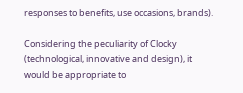responses to benefits, use occasions, brands).

Considering the peculiarity of Clocky (technological, innovative and design), it would be appropriate to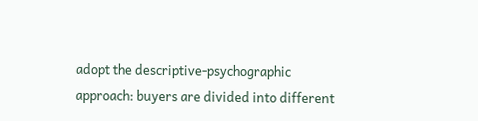adopt the descriptive-psychographic approach: buyers are divided into different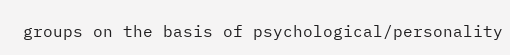groups on the basis of psychological/personality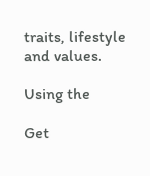traits, lifestyle and values.

Using the

Get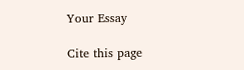Your Essay

Cite this page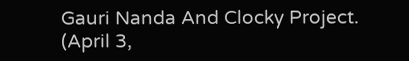Gauri Nanda And Clocky Project. (April 3,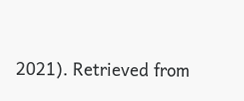2021). Retrieved from